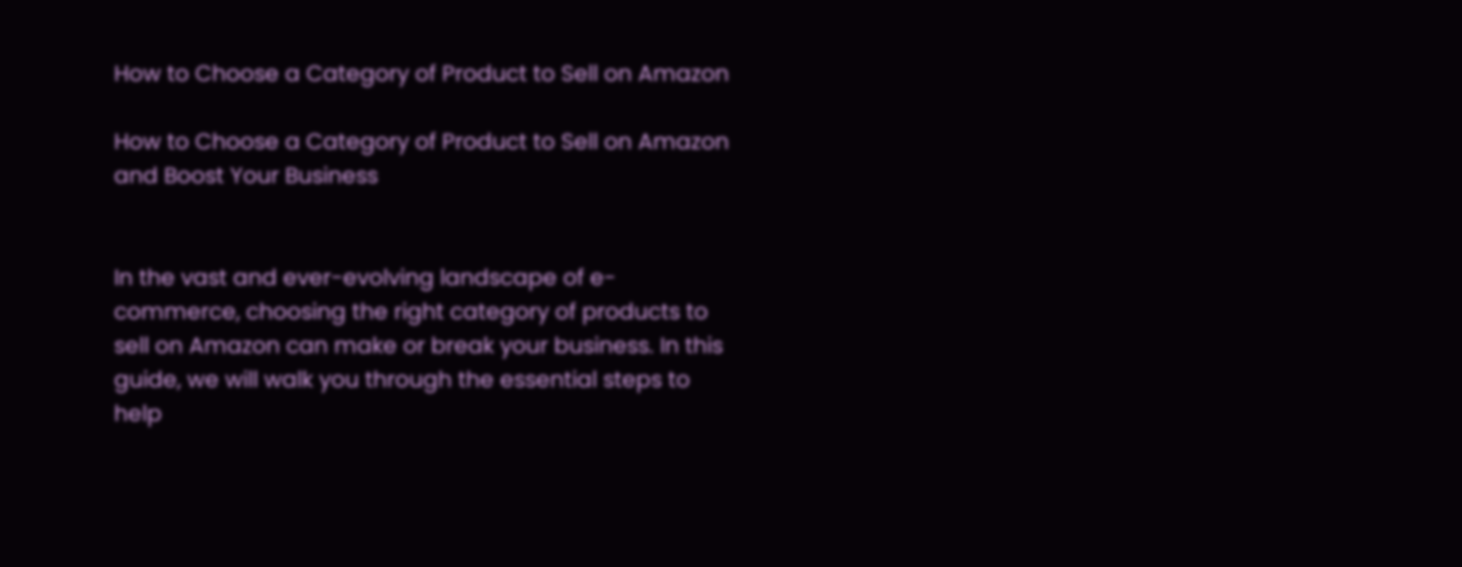How to Choose a Category of Product to Sell on Amazon

How to Choose a Category of Product to Sell on Amazon and Boost Your Business


In the vast and ever-evolving landscape of e-commerce, choosing the right category of products to sell on Amazon can make or break your business. In this guide, we will walk you through the essential steps to help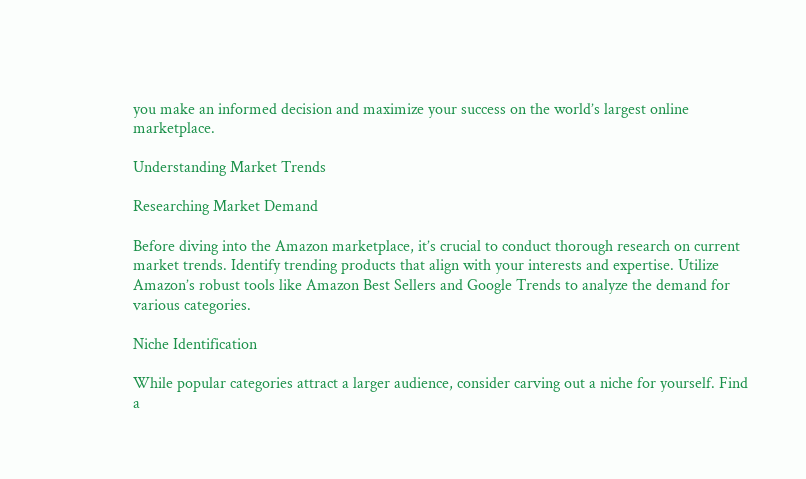you make an informed decision and maximize your success on the world’s largest online marketplace.

Understanding Market Trends

Researching Market Demand

Before diving into the Amazon marketplace, it’s crucial to conduct thorough research on current market trends. Identify trending products that align with your interests and expertise. Utilize Amazon’s robust tools like Amazon Best Sellers and Google Trends to analyze the demand for various categories.

Niche Identification

While popular categories attract a larger audience, consider carving out a niche for yourself. Find a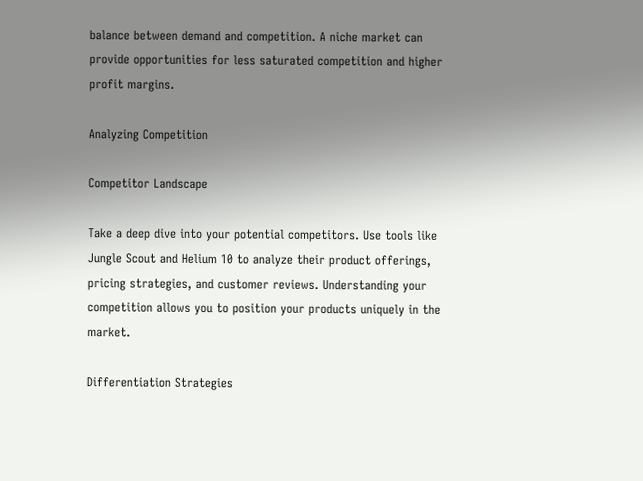balance between demand and competition. A niche market can provide opportunities for less saturated competition and higher profit margins.

Analyzing Competition

Competitor Landscape

Take a deep dive into your potential competitors. Use tools like Jungle Scout and Helium 10 to analyze their product offerings, pricing strategies, and customer reviews. Understanding your competition allows you to position your products uniquely in the market.

Differentiation Strategies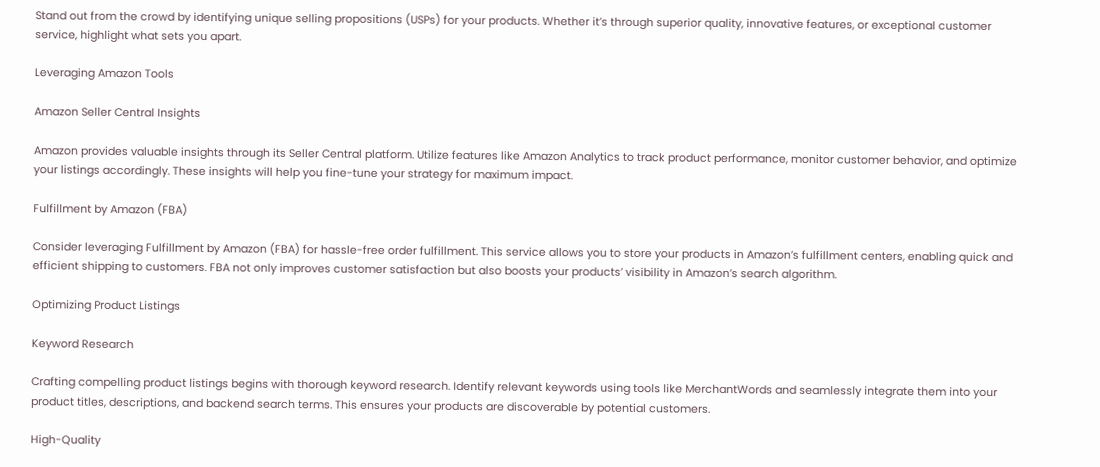Stand out from the crowd by identifying unique selling propositions (USPs) for your products. Whether it’s through superior quality, innovative features, or exceptional customer service, highlight what sets you apart.

Leveraging Amazon Tools

Amazon Seller Central Insights

Amazon provides valuable insights through its Seller Central platform. Utilize features like Amazon Analytics to track product performance, monitor customer behavior, and optimize your listings accordingly. These insights will help you fine-tune your strategy for maximum impact.

Fulfillment by Amazon (FBA)

Consider leveraging Fulfillment by Amazon (FBA) for hassle-free order fulfillment. This service allows you to store your products in Amazon’s fulfillment centers, enabling quick and efficient shipping to customers. FBA not only improves customer satisfaction but also boosts your products’ visibility in Amazon’s search algorithm.

Optimizing Product Listings

Keyword Research

Crafting compelling product listings begins with thorough keyword research. Identify relevant keywords using tools like MerchantWords and seamlessly integrate them into your product titles, descriptions, and backend search terms. This ensures your products are discoverable by potential customers.

High-Quality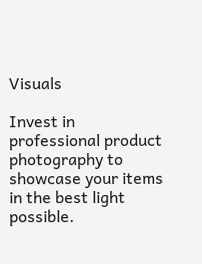Visuals

Invest in professional product photography to showcase your items in the best light possible.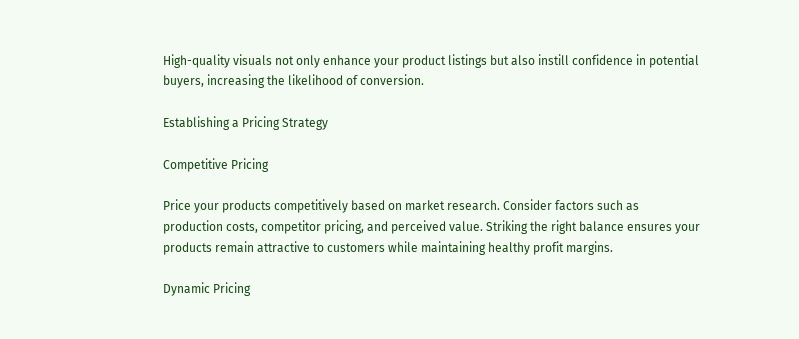High-quality visuals not only enhance your product listings but also instill confidence in potential buyers, increasing the likelihood of conversion.

Establishing a Pricing Strategy

Competitive Pricing

Price your products competitively based on market research. Consider factors such as production costs, competitor pricing, and perceived value. Striking the right balance ensures your products remain attractive to customers while maintaining healthy profit margins.

Dynamic Pricing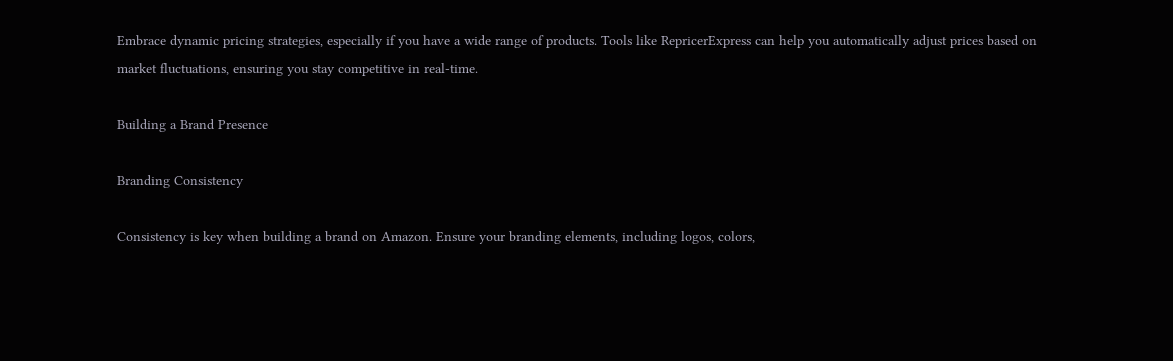Embrace dynamic pricing strategies, especially if you have a wide range of products. Tools like RepricerExpress can help you automatically adjust prices based on market fluctuations, ensuring you stay competitive in real-time.

Building a Brand Presence

Branding Consistency

Consistency is key when building a brand on Amazon. Ensure your branding elements, including logos, colors,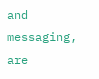and messaging, are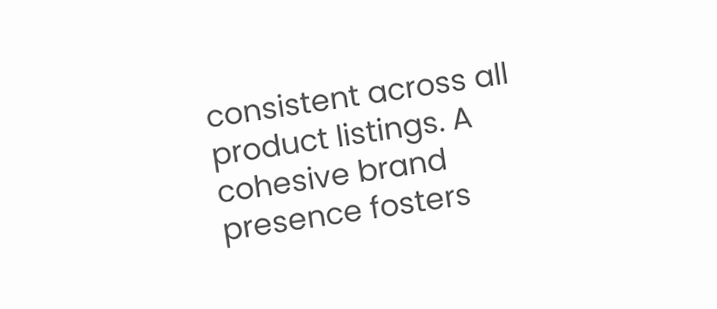consistent across all product listings. A cohesive brand presence fosters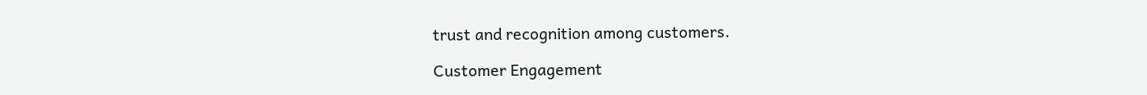trust and recognition among customers.

Customer Engagement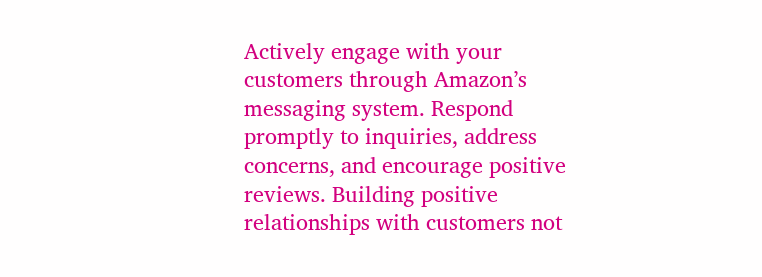Actively engage with your customers through Amazon’s messaging system. Respond promptly to inquiries, address concerns, and encourage positive reviews. Building positive relationships with customers not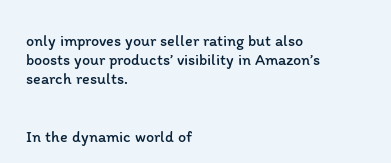only improves your seller rating but also boosts your products’ visibility in Amazon’s search results.


In the dynamic world of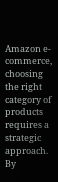Amazon e-commerce, choosing the right category of products requires a strategic approach. By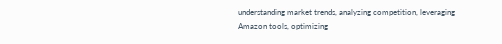understanding market trends, analyzing competition, leveraging Amazon tools, optimizing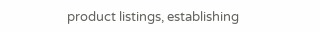product listings, establishing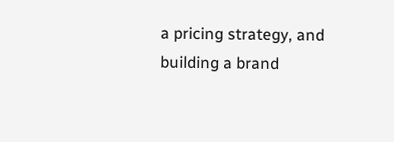a pricing strategy, and building a brand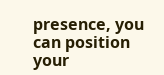presence, you can position your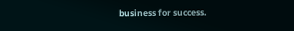business for success.